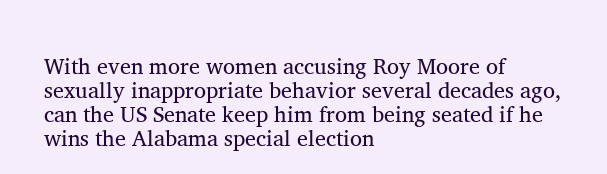With even more women accusing Roy Moore of sexually inappropriate behavior several decades ago, can the US Senate keep him from being seated if he wins the Alabama special election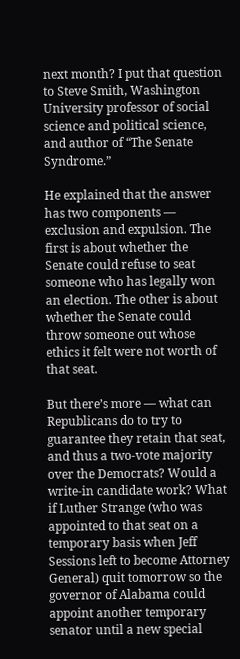next month? I put that question to Steve Smith, Washington University professor of social science and political science, and author of “The Senate Syndrome.”

He explained that the answer has two components — exclusion and expulsion. The first is about whether the Senate could refuse to seat someone who has legally won an election. The other is about whether the Senate could throw someone out whose ethics it felt were not worth of that seat.

But there’s more — what can Republicans do to try to guarantee they retain that seat, and thus a two-vote majority over the Democrats? Would a write-in candidate work? What if Luther Strange (who was appointed to that seat on a temporary basis when Jeff Sessions left to become Attorney General) quit tomorrow so the governor of Alabama could appoint another temporary senator until a new special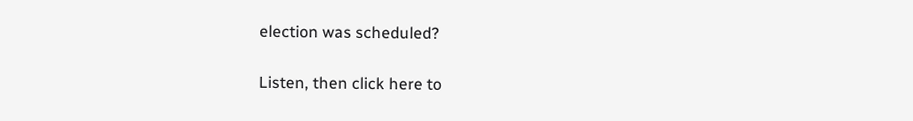election was scheduled?

Listen, then click here to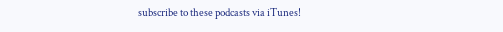subscribe to these podcasts via iTunes!